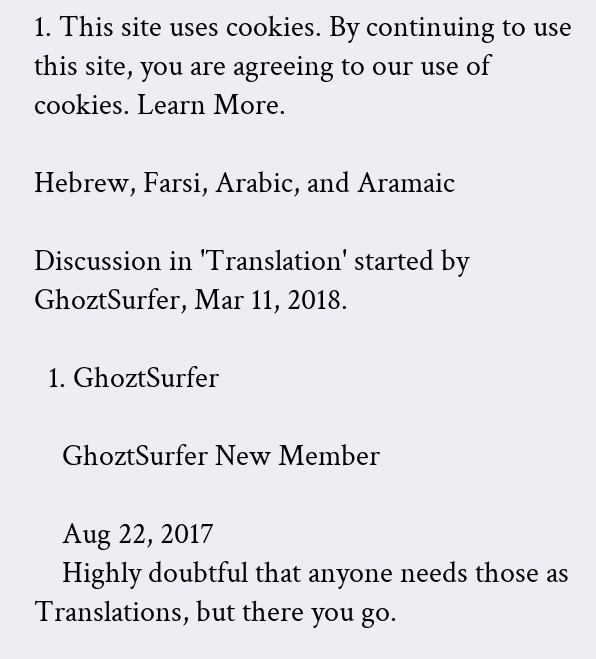1. This site uses cookies. By continuing to use this site, you are agreeing to our use of cookies. Learn More.

Hebrew, Farsi, Arabic, and Aramaic

Discussion in 'Translation' started by GhoztSurfer, Mar 11, 2018.

  1. GhoztSurfer

    GhoztSurfer New Member

    Aug 22, 2017
    Highly doubtful that anyone needs those as Translations, but there you go.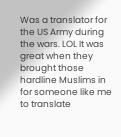Was a translator for the US Army during the wars. LOL It was great when they brought those hardline Muslims in for someone like me to translate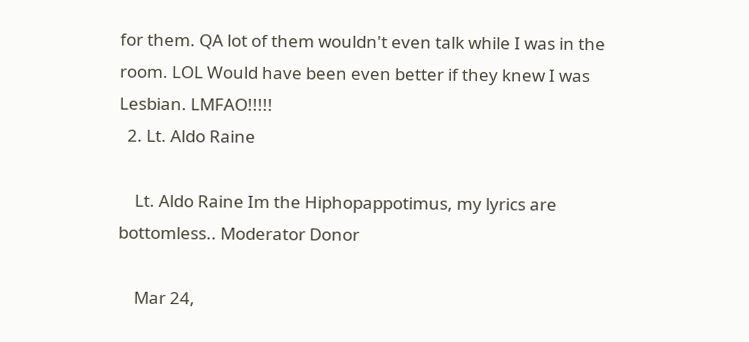for them. QA lot of them wouldn't even talk while I was in the room. LOL Would have been even better if they knew I was Lesbian. LMFAO!!!!!
  2. Lt. Aldo Raine

    Lt. Aldo Raine Im the Hiphopappotimus, my lyrics are bottomless.. Moderator Donor

    Mar 24,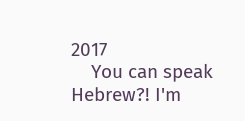2017
    You can speak Hebrew?! I'm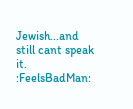Jewish...and still cant speak it. :FeelsBadMan: